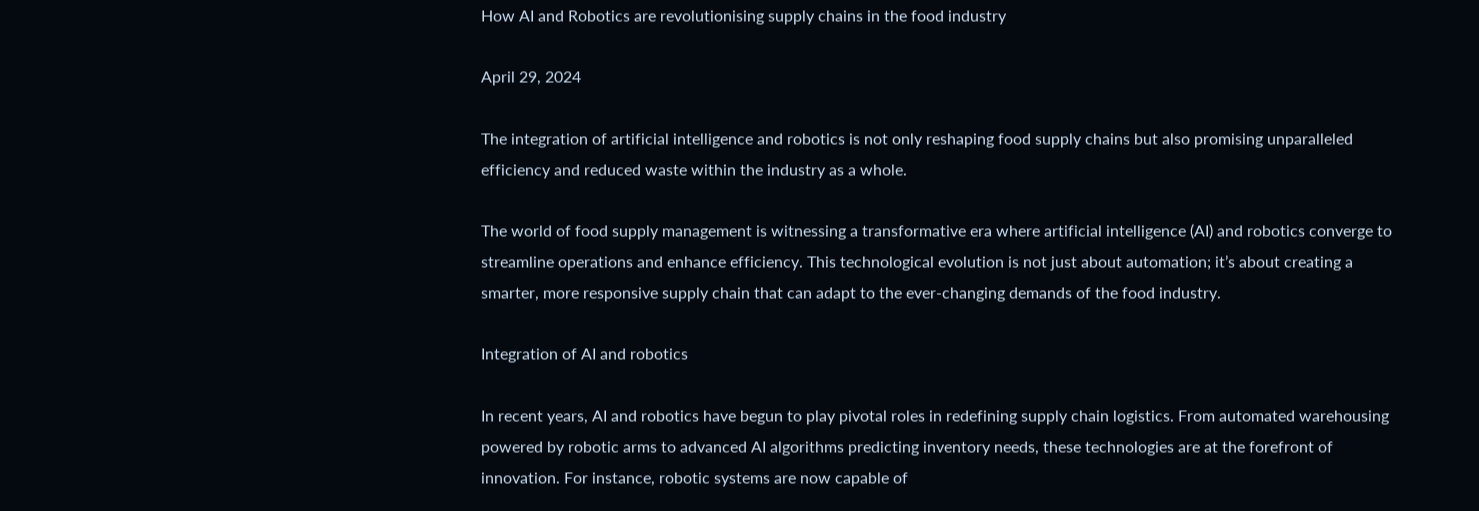How AI and Robotics are revolutionising supply chains in the food industry

April 29, 2024

The integration of artificial intelligence and robotics is not only reshaping food supply chains but also promising unparalleled efficiency and reduced waste within the industry as a whole.

The world of food supply management is witnessing a transformative era where artificial intelligence (AI) and robotics converge to streamline operations and enhance efficiency. This technological evolution is not just about automation; it’s about creating a smarter, more responsive supply chain that can adapt to the ever-changing demands of the food industry.

Integration of AI and robotics

In recent years, AI and robotics have begun to play pivotal roles in redefining supply chain logistics. From automated warehousing powered by robotic arms to advanced AI algorithms predicting inventory needs, these technologies are at the forefront of innovation. For instance, robotic systems are now capable of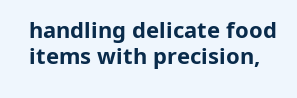handling delicate food items with precision,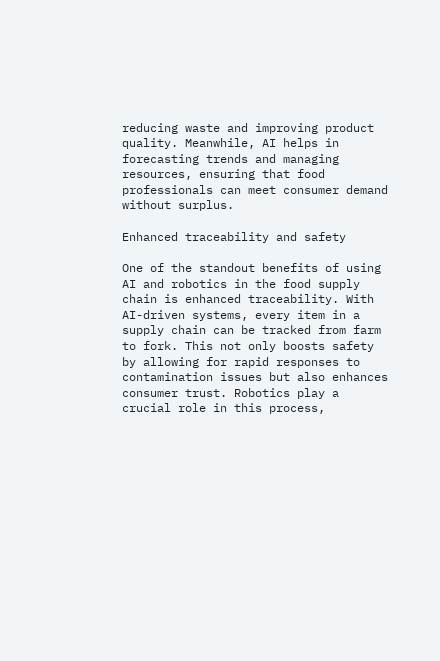reducing waste and improving product quality. Meanwhile, AI helps in forecasting trends and managing resources, ensuring that food professionals can meet consumer demand without surplus.

Enhanced traceability and safety

One of the standout benefits of using AI and robotics in the food supply chain is enhanced traceability. With AI-driven systems, every item in a supply chain can be tracked from farm to fork. This not only boosts safety by allowing for rapid responses to contamination issues but also enhances consumer trust. Robotics play a crucial role in this process,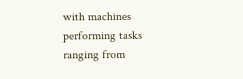with machines performing tasks ranging from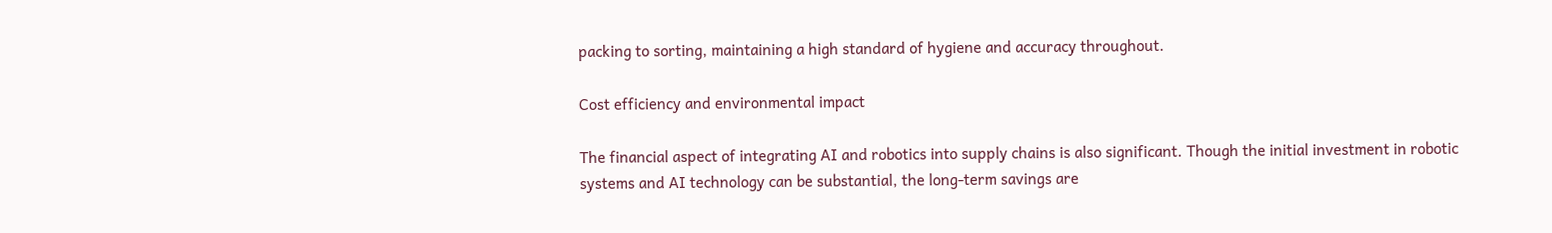packing to sorting, maintaining a high standard of hygiene and accuracy throughout.

Cost efficiency and environmental impact

The financial aspect of integrating AI and robotics into supply chains is also significant. Though the initial investment in robotic systems and AI technology can be substantial, the long-term savings are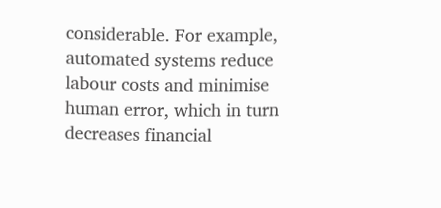considerable. For example, automated systems reduce labour costs and minimise human error, which in turn decreases financial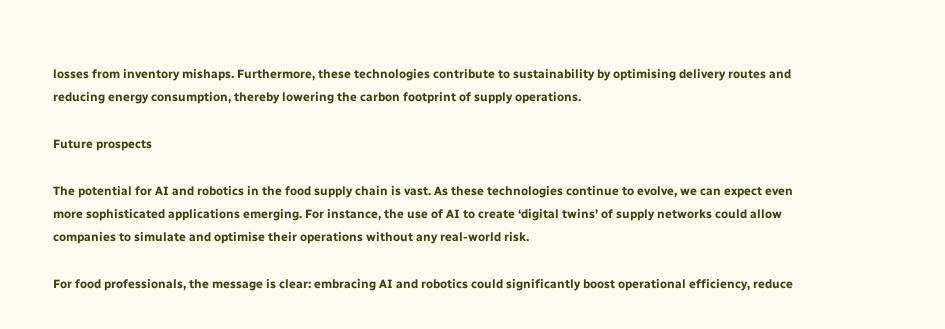losses from inventory mishaps. Furthermore, these technologies contribute to sustainability by optimising delivery routes and reducing energy consumption, thereby lowering the carbon footprint of supply operations.

Future prospects

The potential for AI and robotics in the food supply chain is vast. As these technologies continue to evolve, we can expect even more sophisticated applications emerging. For instance, the use of AI to create ‘digital twins’ of supply networks could allow companies to simulate and optimise their operations without any real-world risk.

For food professionals, the message is clear: embracing AI and robotics could significantly boost operational efficiency, reduce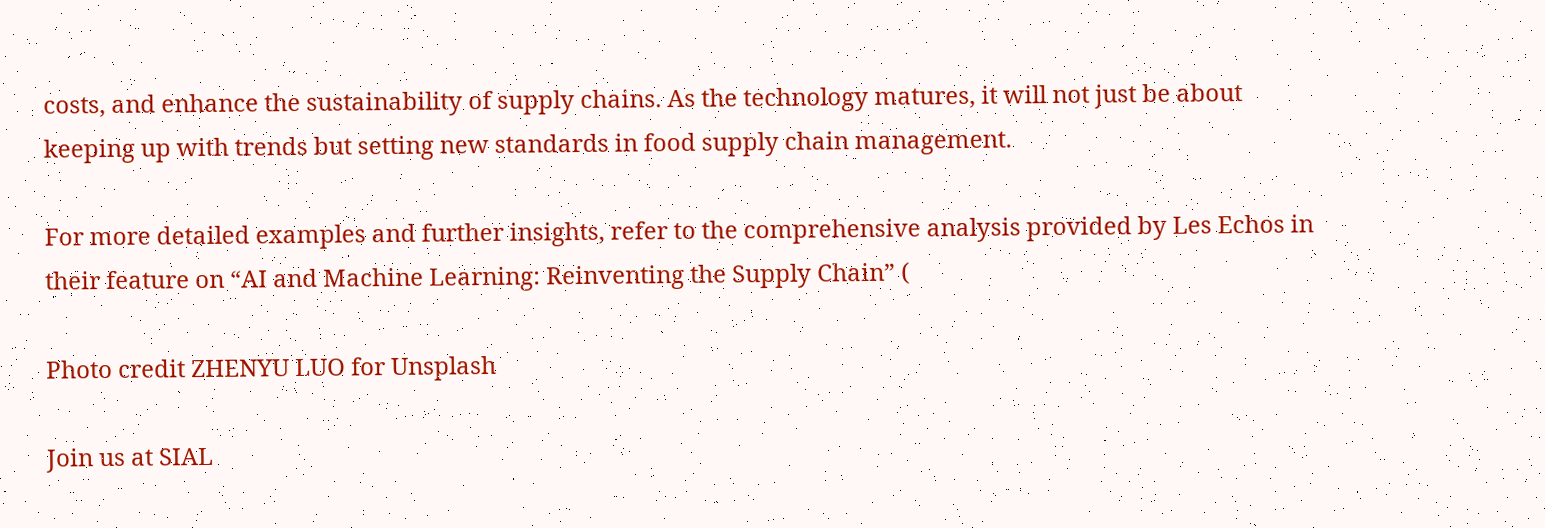costs, and enhance the sustainability of supply chains. As the technology matures, it will not just be about keeping up with trends but setting new standards in food supply chain management.

For more detailed examples and further insights, refer to the comprehensive analysis provided by Les Echos in their feature on “AI and Machine Learning: Reinventing the Supply Chain” (

Photo credit ZHENYU LUO for Unsplash

Join us at SIAL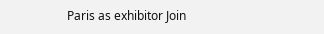Paris as exhibitor Join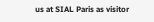us at SIAL Paris as visitor